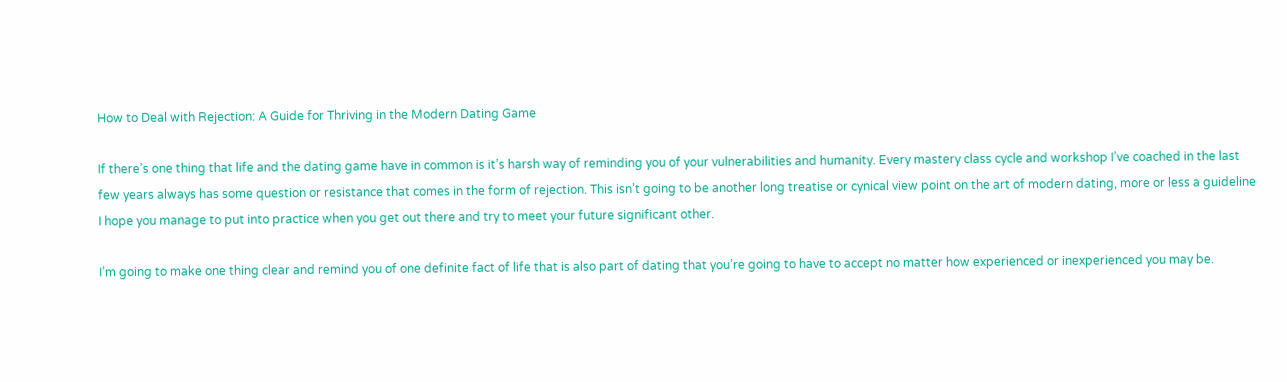How to Deal with Rejection: A Guide for Thriving in the Modern Dating Game

If there’s one thing that life and the dating game have in common is it’s harsh way of reminding you of your vulnerabilities and humanity. Every mastery class cycle and workshop I’ve coached in the last few years always has some question or resistance that comes in the form of rejection. This isn’t going to be another long treatise or cynical view point on the art of modern dating, more or less a guideline I hope you manage to put into practice when you get out there and try to meet your future significant other.

I’m going to make one thing clear and remind you of one definite fact of life that is also part of dating that you’re going to have to accept no matter how experienced or inexperienced you may be.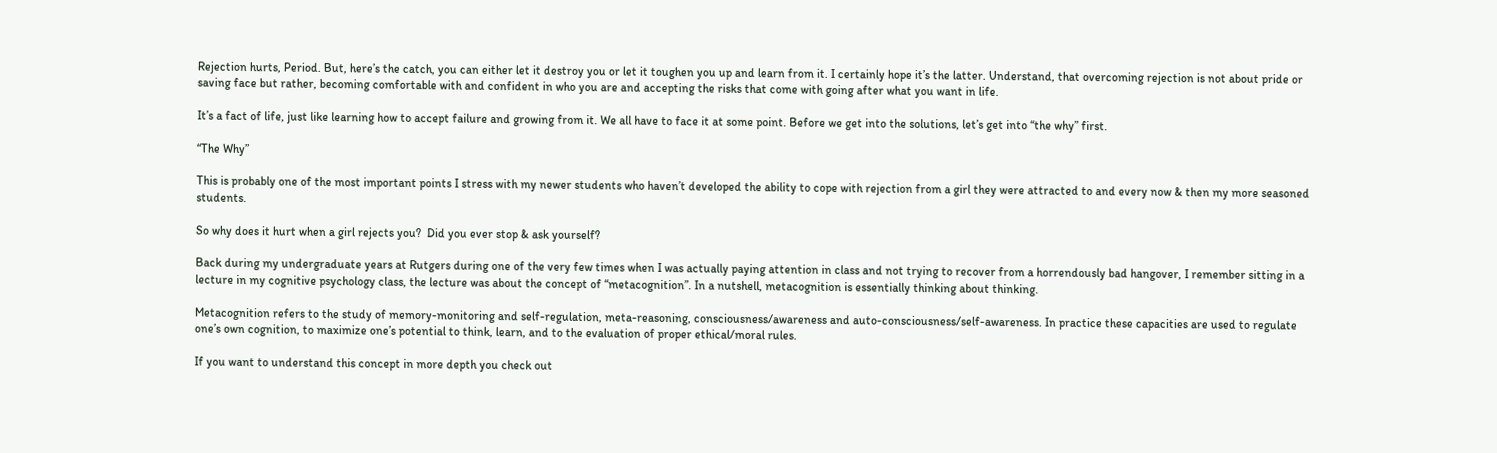Rejection hurts, Period. But, here’s the catch, you can either let it destroy you or let it toughen you up and learn from it. I certainly hope it’s the latter. Understand, that overcoming rejection is not about pride or saving face but rather, becoming comfortable with and confident in who you are and accepting the risks that come with going after what you want in life.

It’s a fact of life, just like learning how to accept failure and growing from it. We all have to face it at some point. Before we get into the solutions, let’s get into “the why” first.

“The Why”

This is probably one of the most important points I stress with my newer students who haven’t developed the ability to cope with rejection from a girl they were attracted to and every now & then my more seasoned students.

So why does it hurt when a girl rejects you?  Did you ever stop & ask yourself?

Back during my undergraduate years at Rutgers during one of the very few times when I was actually paying attention in class and not trying to recover from a horrendously bad hangover, I remember sitting in a lecture in my cognitive psychology class, the lecture was about the concept of “metacognition”. In a nutshell, metacognition is essentially thinking about thinking.

Metacognition refers to the study of memory-monitoring and self-regulation, meta-reasoning, consciousness/awareness and auto-consciousness/self-awareness. In practice these capacities are used to regulate one’s own cognition, to maximize one’s potential to think, learn, and to the evaluation of proper ethical/moral rules.

If you want to understand this concept in more depth you check out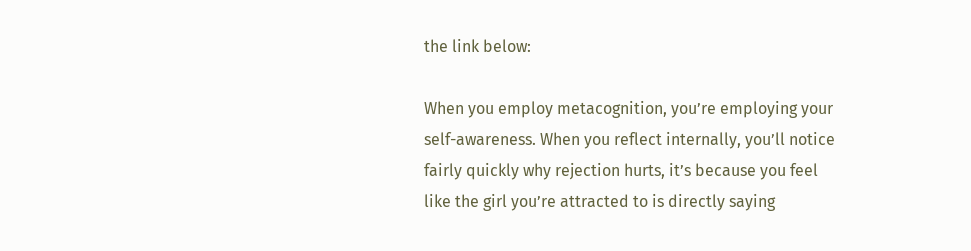the link below:

When you employ metacognition, you’re employing your self-awareness. When you reflect internally, you’ll notice fairly quickly why rejection hurts, it’s because you feel like the girl you’re attracted to is directly saying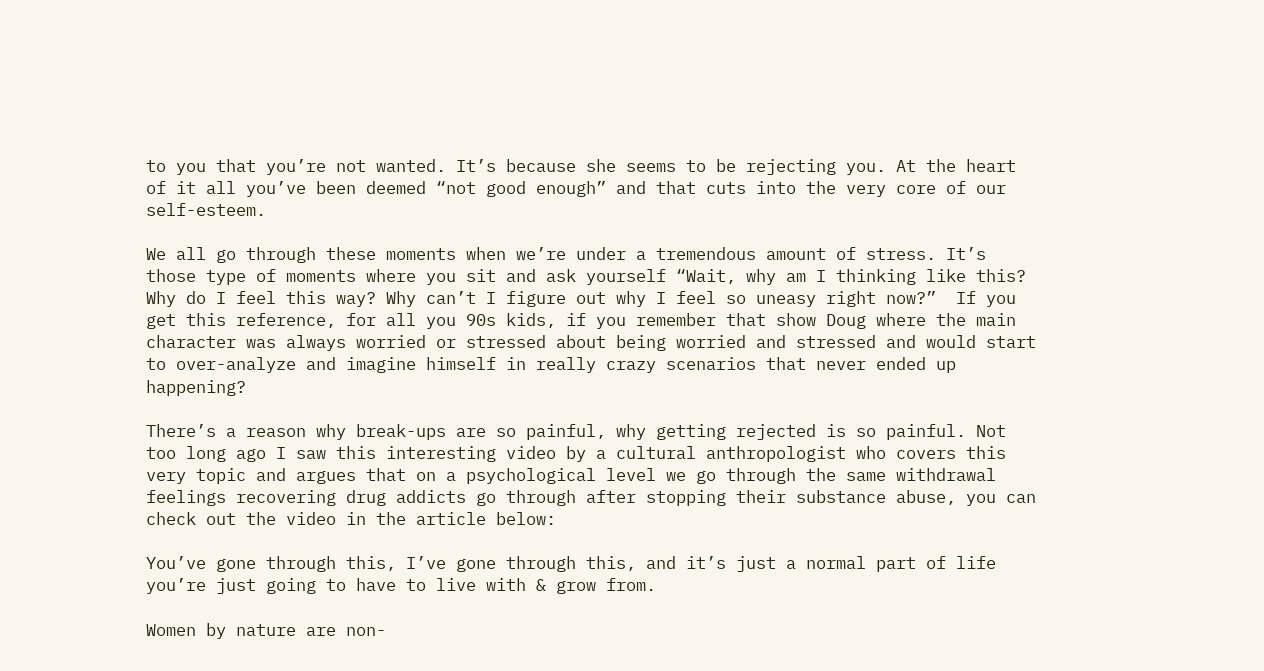to you that you’re not wanted. It’s because she seems to be rejecting you. At the heart of it all you’ve been deemed “not good enough” and that cuts into the very core of our self-esteem.

We all go through these moments when we’re under a tremendous amount of stress. It’s those type of moments where you sit and ask yourself “Wait, why am I thinking like this? Why do I feel this way? Why can’t I figure out why I feel so uneasy right now?”  If you get this reference, for all you 90s kids, if you remember that show Doug where the main character was always worried or stressed about being worried and stressed and would start to over-analyze and imagine himself in really crazy scenarios that never ended up happening?

There’s a reason why break-ups are so painful, why getting rejected is so painful. Not too long ago I saw this interesting video by a cultural anthropologist who covers this very topic and argues that on a psychological level we go through the same withdrawal feelings recovering drug addicts go through after stopping their substance abuse, you can check out the video in the article below:

You’ve gone through this, I’ve gone through this, and it’s just a normal part of life you’re just going to have to live with & grow from.

Women by nature are non-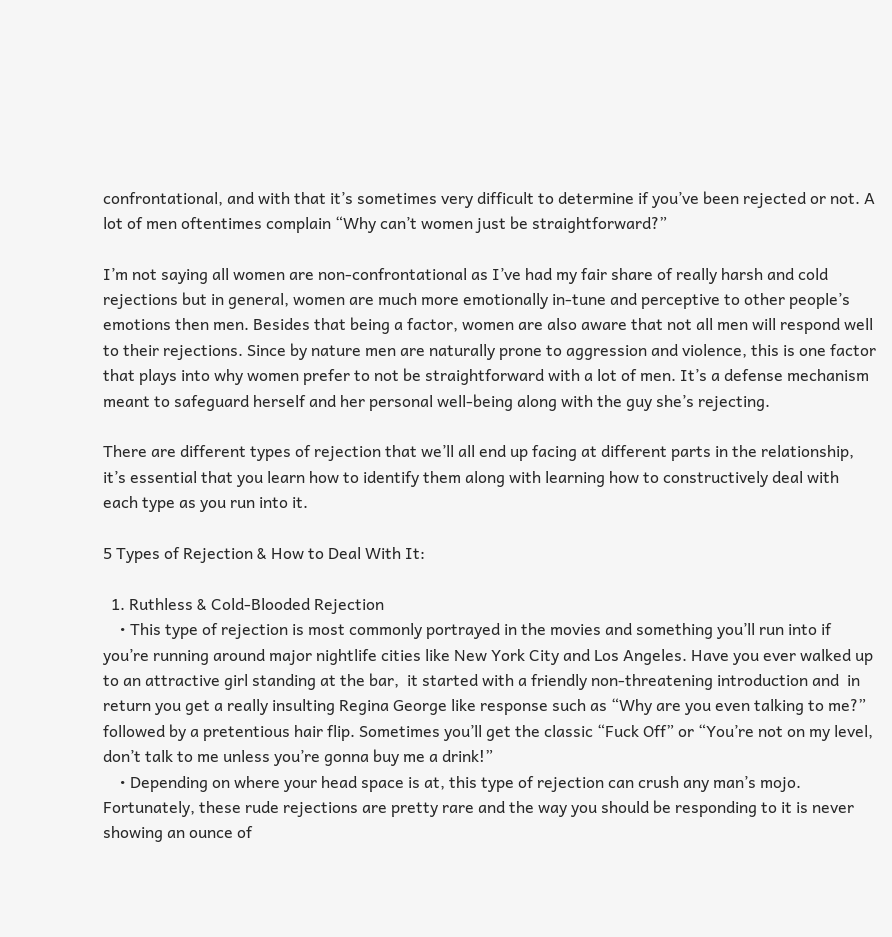confrontational, and with that it’s sometimes very difficult to determine if you’ve been rejected or not. A lot of men oftentimes complain “Why can’t women just be straightforward?”

I’m not saying all women are non-confrontational as I’ve had my fair share of really harsh and cold rejections but in general, women are much more emotionally in-tune and perceptive to other people’s emotions then men. Besides that being a factor, women are also aware that not all men will respond well to their rejections. Since by nature men are naturally prone to aggression and violence, this is one factor that plays into why women prefer to not be straightforward with a lot of men. It’s a defense mechanism meant to safeguard herself and her personal well-being along with the guy she’s rejecting.

There are different types of rejection that we’ll all end up facing at different parts in the relationship, it’s essential that you learn how to identify them along with learning how to constructively deal with each type as you run into it.

5 Types of Rejection & How to Deal With It:

  1. Ruthless & Cold-Blooded Rejection
    • This type of rejection is most commonly portrayed in the movies and something you’ll run into if you’re running around major nightlife cities like New York City and Los Angeles. Have you ever walked up to an attractive girl standing at the bar,  it started with a friendly non-threatening introduction and  in return you get a really insulting Regina George like response such as “Why are you even talking to me?” followed by a pretentious hair flip. Sometimes you’ll get the classic “Fuck Off” or “You’re not on my level, don’t talk to me unless you’re gonna buy me a drink!”
    • Depending on where your head space is at, this type of rejection can crush any man’s mojo. Fortunately, these rude rejections are pretty rare and the way you should be responding to it is never showing an ounce of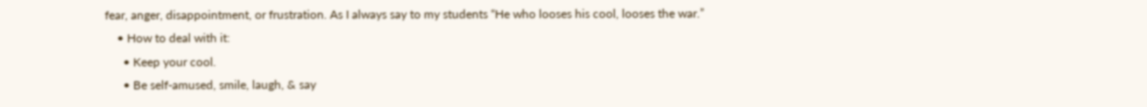fear, anger, disappointment, or frustration. As I always say to my students “He who looses his cool, looses the war.”
    • How to deal with it:
      • Keep your cool.
      • Be self-amused, smile, laugh, & say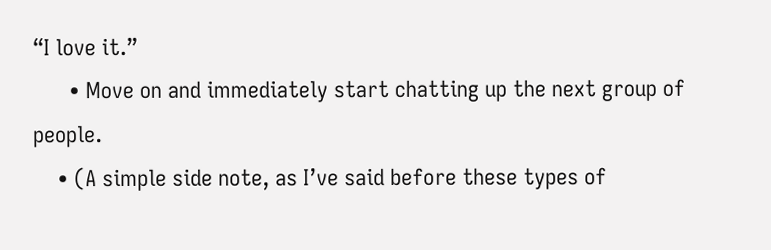“I love it.”
      • Move on and immediately start chatting up the next group of people.
    • (A simple side note, as I’ve said before these types of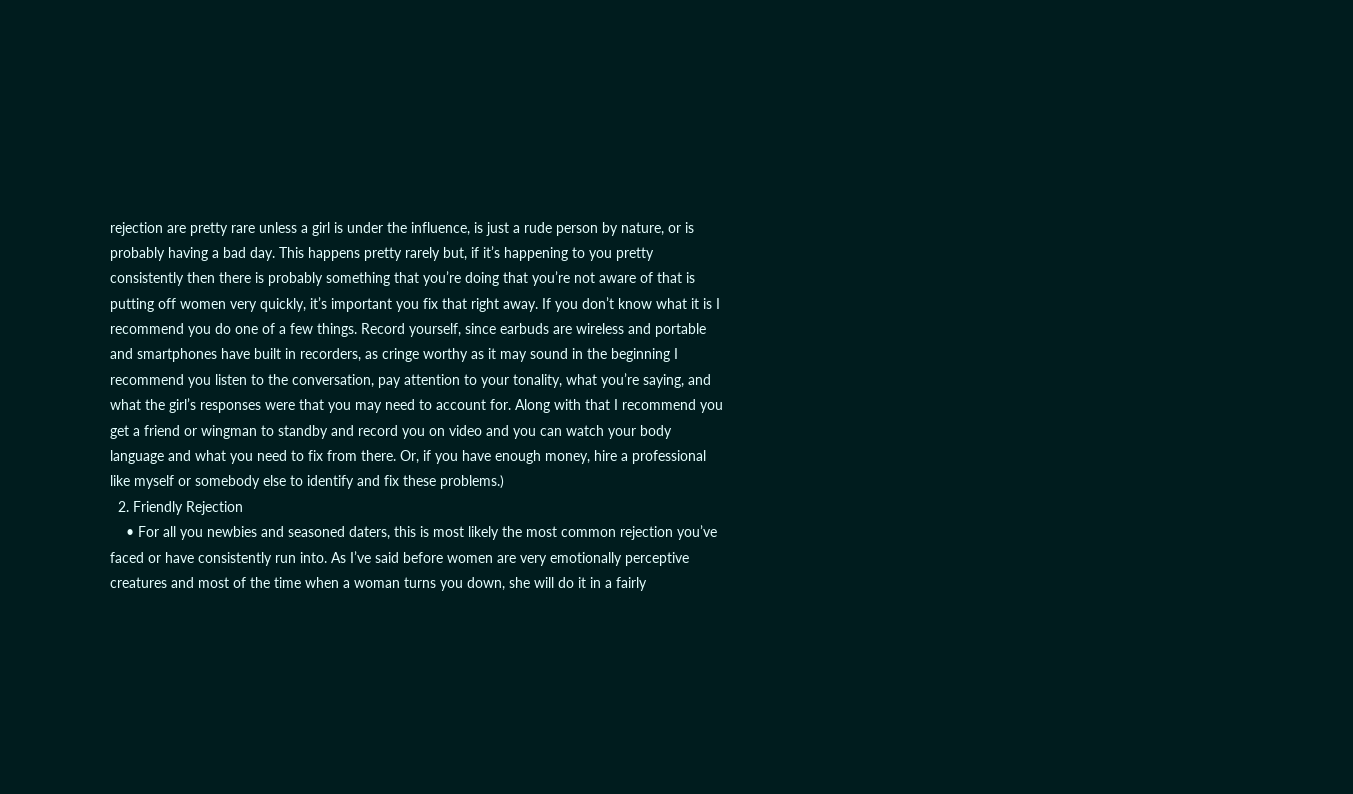rejection are pretty rare unless a girl is under the influence, is just a rude person by nature, or is probably having a bad day. This happens pretty rarely but, if it’s happening to you pretty consistently then there is probably something that you’re doing that you’re not aware of that is putting off women very quickly, it’s important you fix that right away. If you don’t know what it is I recommend you do one of a few things. Record yourself, since earbuds are wireless and portable and smartphones have built in recorders, as cringe worthy as it may sound in the beginning I recommend you listen to the conversation, pay attention to your tonality, what you’re saying, and what the girl’s responses were that you may need to account for. Along with that I recommend you get a friend or wingman to standby and record you on video and you can watch your body language and what you need to fix from there. Or, if you have enough money, hire a professional like myself or somebody else to identify and fix these problems.)
  2. Friendly Rejection
    • For all you newbies and seasoned daters, this is most likely the most common rejection you’ve faced or have consistently run into. As I’ve said before women are very emotionally perceptive creatures and most of the time when a woman turns you down, she will do it in a fairly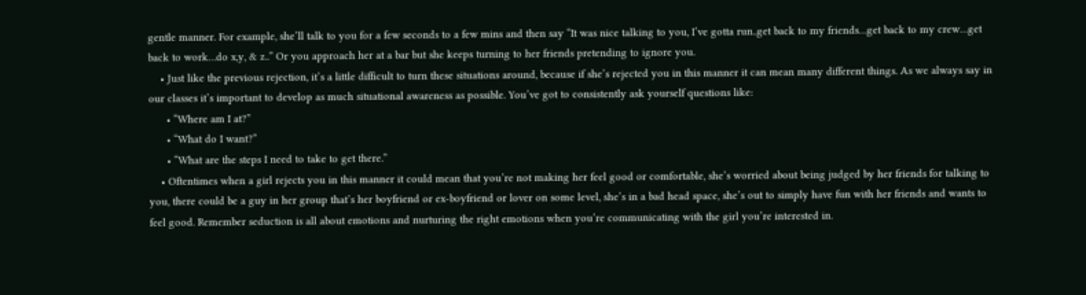gentle manner. For example, she’ll talk to you for a few seconds to a few mins and then say “It was nice talking to you, I’ve gotta run..get back to my friends…get back to my crew…get back to work…do x,y, & z..” Or you approach her at a bar but she keeps turning to her friends pretending to ignore you.
    • Just like the previous rejection, it’s a little difficult to turn these situations around, because if she’s rejected you in this manner it can mean many different things. As we always say in our classes it’s important to develop as much situational awareness as possible. You’ve got to consistently ask yourself questions like:
      • “Where am I at?”
      • “What do I want?”
      • “What are the steps I need to take to get there.”
    • Oftentimes when a girl rejects you in this manner it could mean that you’re not making her feel good or comfortable, she’s worried about being judged by her friends for talking to you, there could be a guy in her group that’s her boyfriend or ex-boyfriend or lover on some level, she’s in a bad head space, she’s out to simply have fun with her friends and wants to feel good. Remember seduction is all about emotions and nurturing the right emotions when you’re communicating with the girl you’re interested in.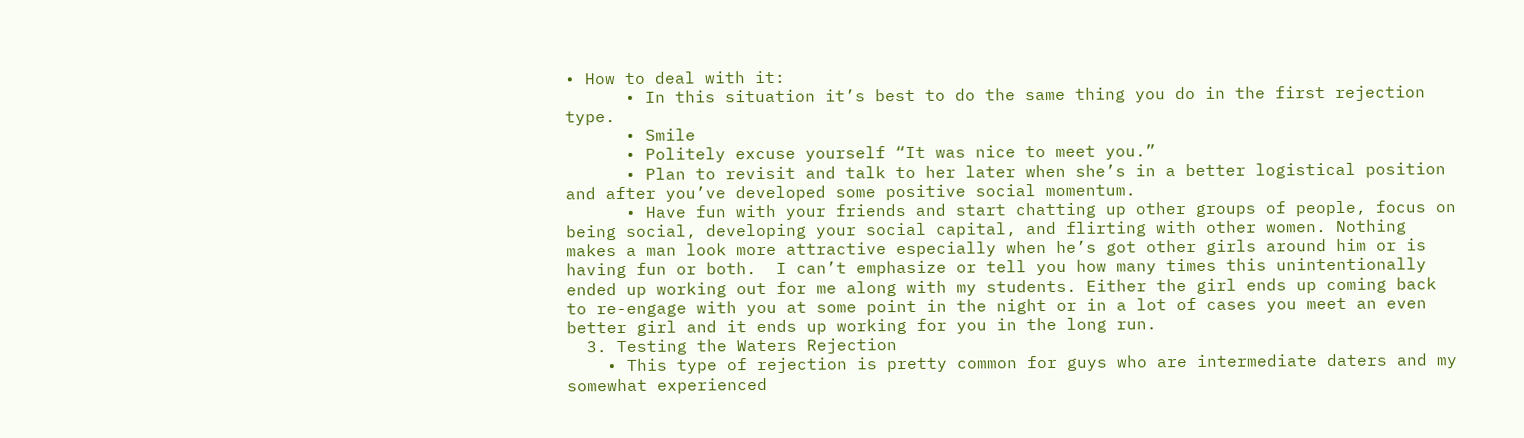• How to deal with it:
      • In this situation it’s best to do the same thing you do in the first rejection type.
      • Smile
      • Politely excuse yourself “It was nice to meet you.”
      • Plan to revisit and talk to her later when she’s in a better logistical position and after you’ve developed some positive social momentum.
      • Have fun with your friends and start chatting up other groups of people, focus on being social, developing your social capital, and flirting with other women. Nothing makes a man look more attractive especially when he’s got other girls around him or is having fun or both.  I can’t emphasize or tell you how many times this unintentionally ended up working out for me along with my students. Either the girl ends up coming back to re-engage with you at some point in the night or in a lot of cases you meet an even better girl and it ends up working for you in the long run.
  3. Testing the Waters Rejection
    • This type of rejection is pretty common for guys who are intermediate daters and my somewhat experienced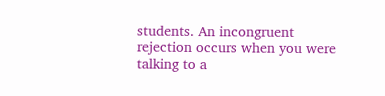students. An incongruent rejection occurs when you were talking to a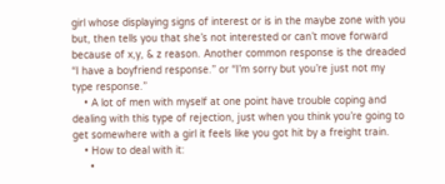girl whose displaying signs of interest or is in the maybe zone with you but, then tells you that she’s not interested or can’t move forward because of x,y, & z reason. Another common response is the dreaded “I have a boyfriend response.” or “I’m sorry but you’re just not my type response.”
    • A lot of men with myself at one point have trouble coping and dealing with this type of rejection, just when you think you’re going to get somewhere with a girl it feels like you got hit by a freight train.
    • How to deal with it:
      •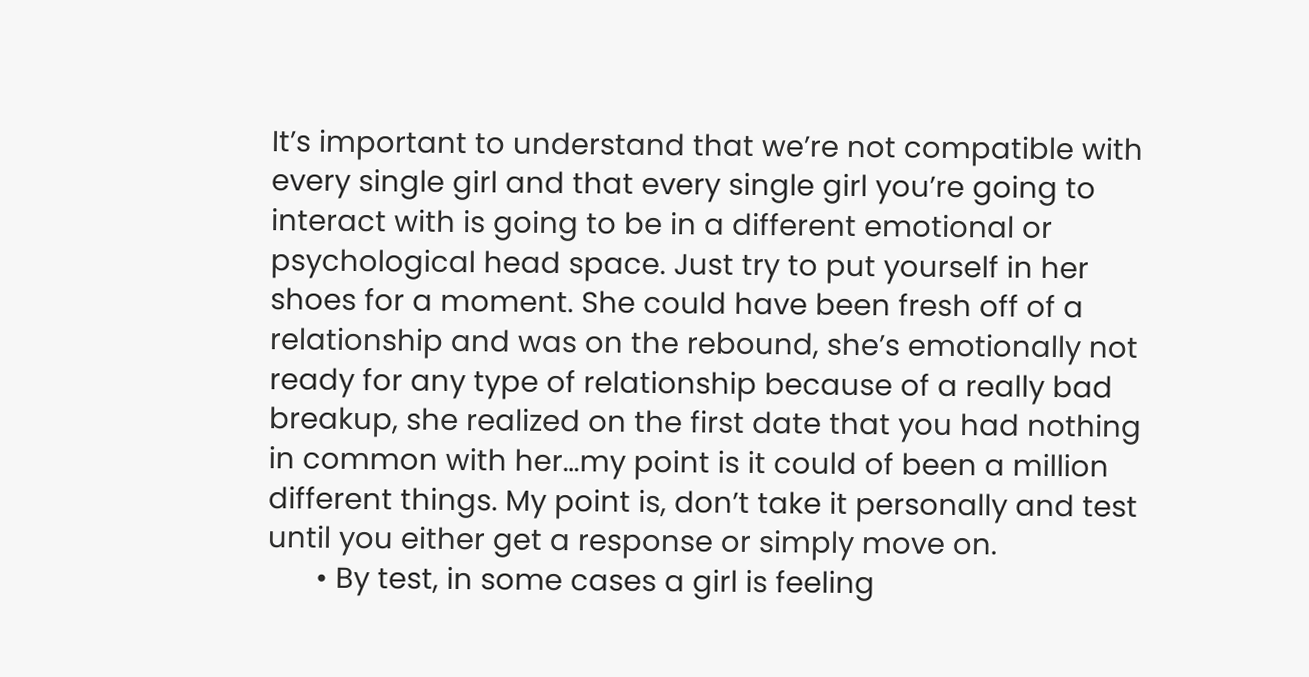It’s important to understand that we’re not compatible with every single girl and that every single girl you’re going to interact with is going to be in a different emotional or psychological head space. Just try to put yourself in her shoes for a moment. She could have been fresh off of a relationship and was on the rebound, she’s emotionally not ready for any type of relationship because of a really bad breakup, she realized on the first date that you had nothing in common with her…my point is it could of been a million different things. My point is, don’t take it personally and test until you either get a response or simply move on.
      • By test, in some cases a girl is feeling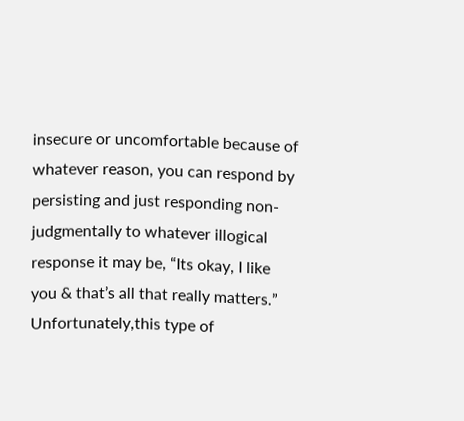insecure or uncomfortable because of whatever reason, you can respond by persisting and just responding non-judgmentally to whatever illogical response it may be, “Its okay, I like you & that’s all that really matters.” Unfortunately,this type of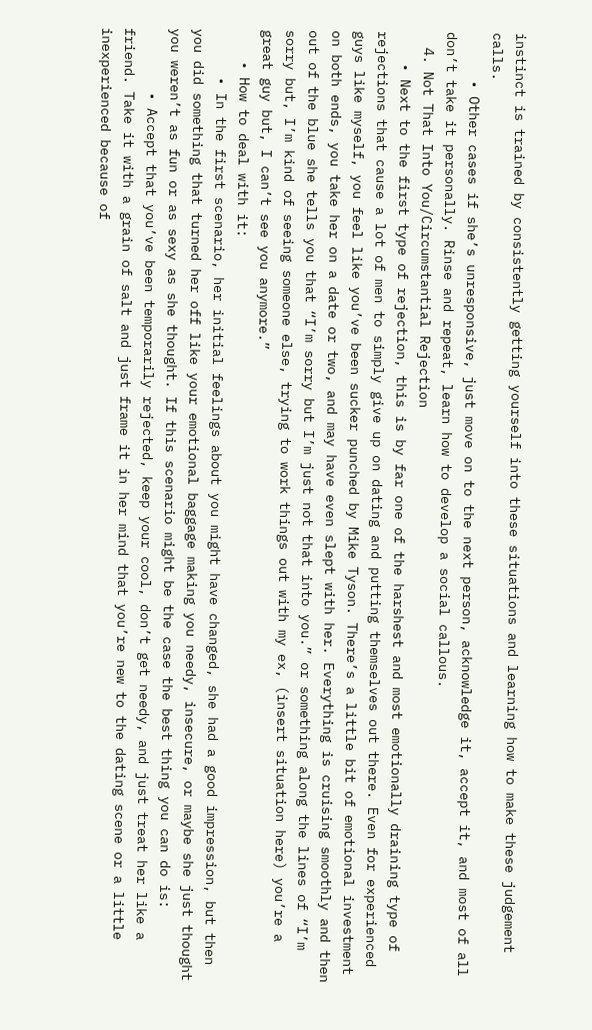instinct is trained by consistently getting yourself into these situations and learning how to make these judgement calls.
      • Other cases if she’s unresponsive, just move on to the next person, acknowledge it, accept it, and most of all don’t take it personally. Rinse and repeat, learn how to develop a social callous.
  4. Not That Into You/Circumstantial Rejection
    • Next to the first type of rejection, this is by far one of the harshest and most emotionally draining type of rejections that cause a lot of men to simply give up on dating and putting themselves out there. Even for experienced guys like myself, you feel like you’ve been sucker punched by Mike Tyson. There’s a little bit of emotional investment on both ends, you take her on a date or two, and may have even slept with her. Everything is cruising smoothly and then out of the blue she tells you that “I’m sorry but I’m just not that into you.” or something along the lines of “I’m sorry but, I’m kind of seeing someone else, trying to work things out with my ex, (insert situation here) you’re a great guy but, I can’t see you anymore.”
    • How to deal with it:
      • In the first scenario, her initial feelings about you might have changed, she had a good impression, but then you did something that turned her off like your emotional baggage making you needy, insecure, or maybe she just thought you weren’t as fun or as sexy as she thought. If this scenario might be the case the best thing you can do is:
        • Accept that you’ve been temporarily rejected, keep your cool, don’t get needy, and just treat her like a friend. Take it with a grain of salt and just frame it in her mind that you’re new to the dating scene or a little inexperienced because of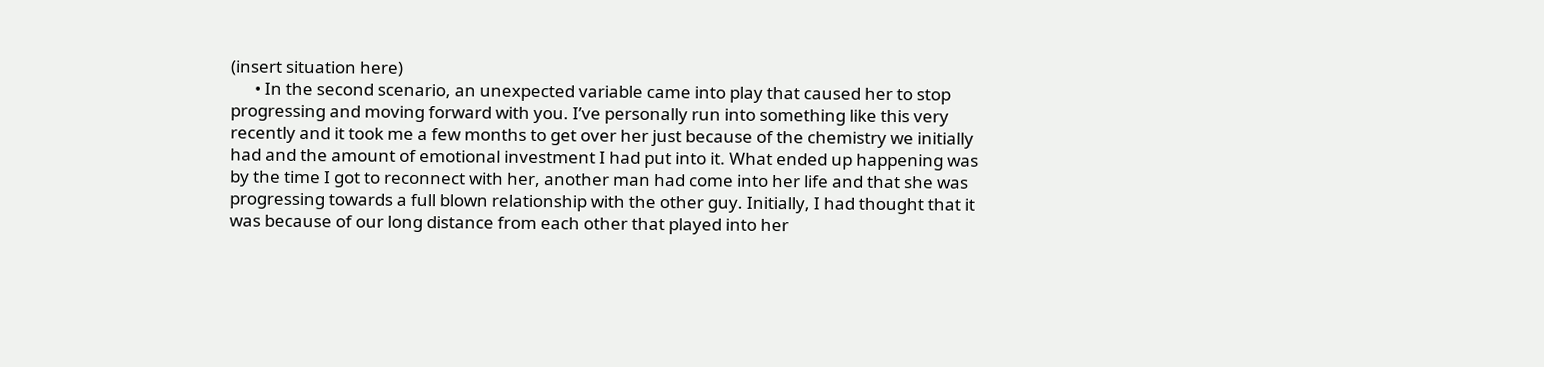(insert situation here)
      • In the second scenario, an unexpected variable came into play that caused her to stop progressing and moving forward with you. I’ve personally run into something like this very recently and it took me a few months to get over her just because of the chemistry we initially had and the amount of emotional investment I had put into it. What ended up happening was by the time I got to reconnect with her, another man had come into her life and that she was progressing towards a full blown relationship with the other guy. Initially, I had thought that it was because of our long distance from each other that played into her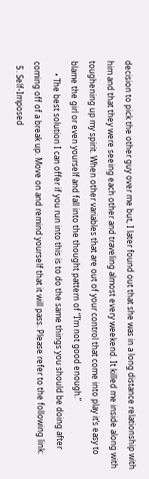decision to pick the other guy over me but, I later found out that she was in a long distance relationship with him and that they were seeing each other and traveling almost every weekend. It killed me inside along with toughening up my spirit. When other variables that are out of your control that come into play it’s easy to blame the girl or even yourself and fall into the thought pattern of “I’m not good enough.”
      • The best solution I can offer if you run into this is to do the same things you should be doing after coming off of a break up. Move on and remind yourself that it will pass. Please refer to the following link:
  5. Self-Imposed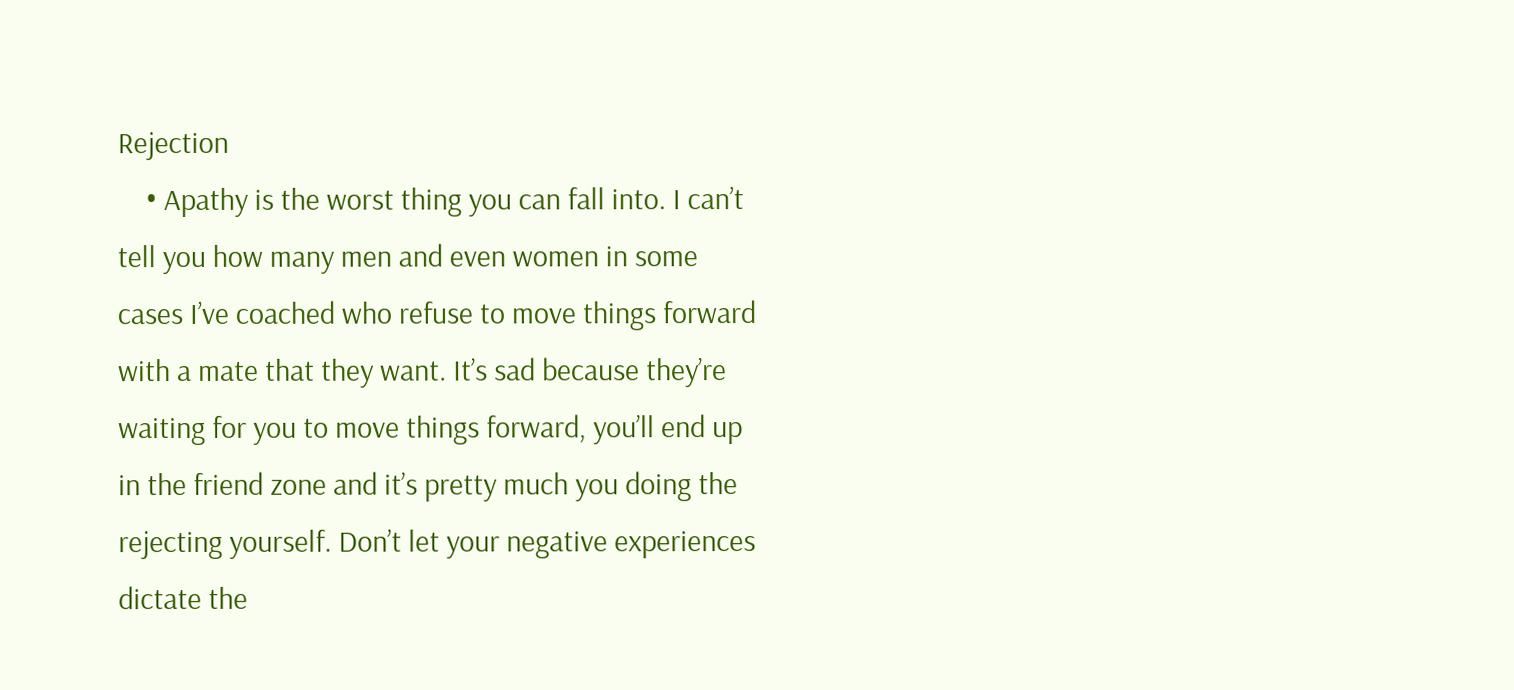Rejection
    • Apathy is the worst thing you can fall into. I can’t tell you how many men and even women in some cases I’ve coached who refuse to move things forward with a mate that they want. It’s sad because they’re waiting for you to move things forward, you’ll end up in the friend zone and it’s pretty much you doing the rejecting yourself. Don’t let your negative experiences dictate the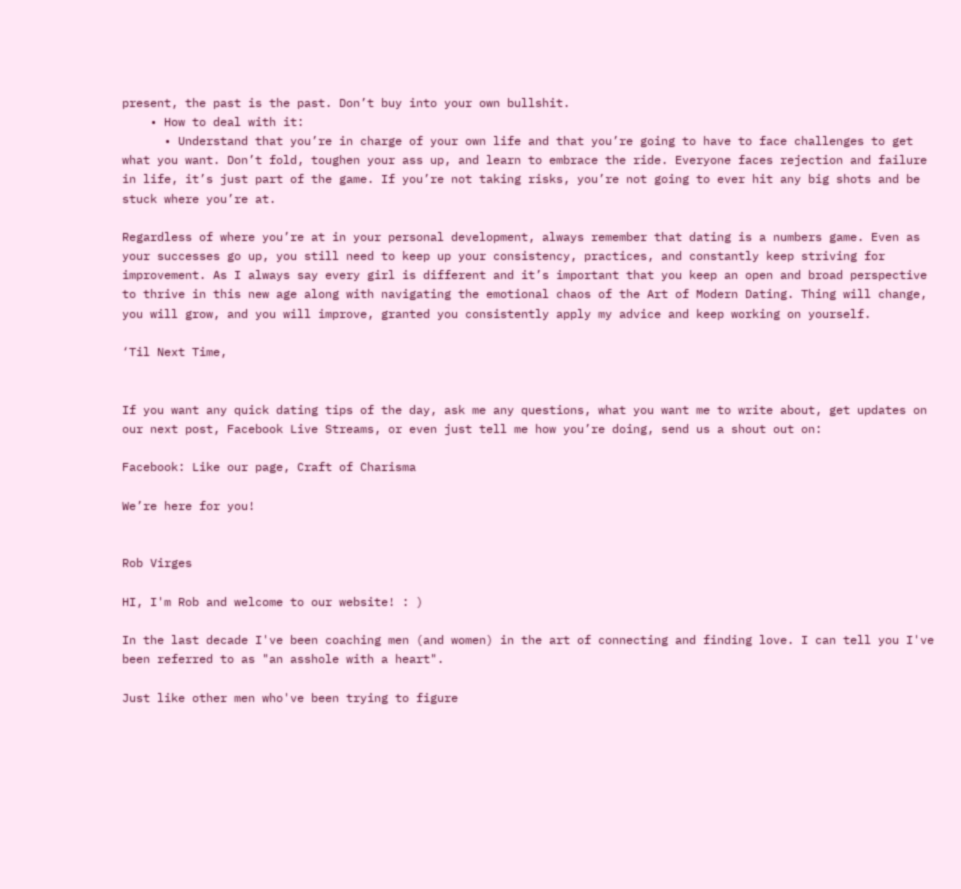present, the past is the past. Don’t buy into your own bullshit.
    • How to deal with it:
      • Understand that you’re in charge of your own life and that you’re going to have to face challenges to get what you want. Don’t fold, toughen your ass up, and learn to embrace the ride. Everyone faces rejection and failure in life, it’s just part of the game. If you’re not taking risks, you’re not going to ever hit any big shots and be stuck where you’re at.

Regardless of where you’re at in your personal development, always remember that dating is a numbers game. Even as your successes go up, you still need to keep up your consistency, practices, and constantly keep striving for improvement. As I always say every girl is different and it’s important that you keep an open and broad perspective to thrive in this new age along with navigating the emotional chaos of the Art of Modern Dating. Thing will change, you will grow, and you will improve, granted you consistently apply my advice and keep working on yourself.

‘Til Next Time,


If you want any quick dating tips of the day, ask me any questions, what you want me to write about, get updates on our next post, Facebook Live Streams, or even just tell me how you’re doing, send us a shout out on:

Facebook: Like our page, Craft of Charisma

We’re here for you!


Rob Virges

HI, I'm Rob and welcome to our website! : )

In the last decade I've been coaching men (and women) in the art of connecting and finding love. I can tell you I've been referred to as "an asshole with a heart".

Just like other men who've been trying to figure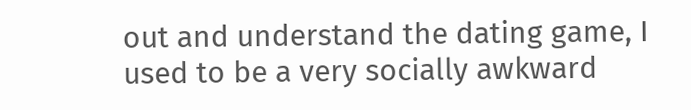out and understand the dating game, I used to be a very socially awkward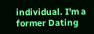individual. I'm a former Dating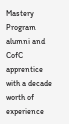Mastery Program alumni and CofC apprentice with a decade worth of experience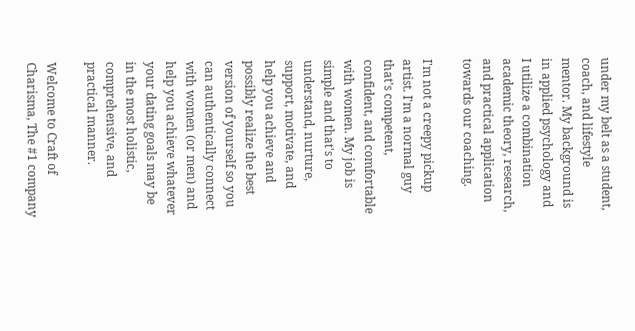under my belt as a student, coach, and lifestyle mentor. My background is in applied psychology and I utilize a combination academic theory, research, and practical application towards our coaching.

I'm not a creepy pickup artist. I'm a normal guy that's competent, confident, and comfortable with women. My job is simple and that's to understand, nurture, support, motivate, and help you achieve and possibly realize the best version of yourself so you can authentically connect with women (or men) and help you achieve whatever your dating goals may be in the most holistic, comprehensive, and practical manner.

Welcome to Craft of Charisma, The #1 company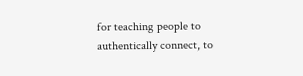for teaching people to authentically connect, to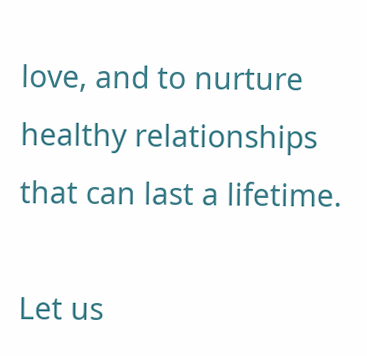love, and to nurture healthy relationships that can last a lifetime.

Let us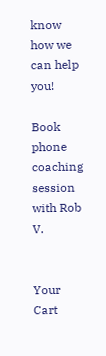know how we can help you!

Book phone coaching session with Rob V.


Your Cart